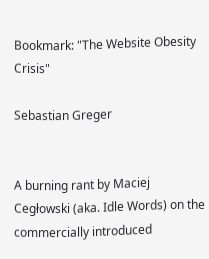Bookmark: "The Website Obesity Crisis"

Sebastian Greger


A burning rant by Maciej Cegłowski (aka. Idle Words) on the commercially introduced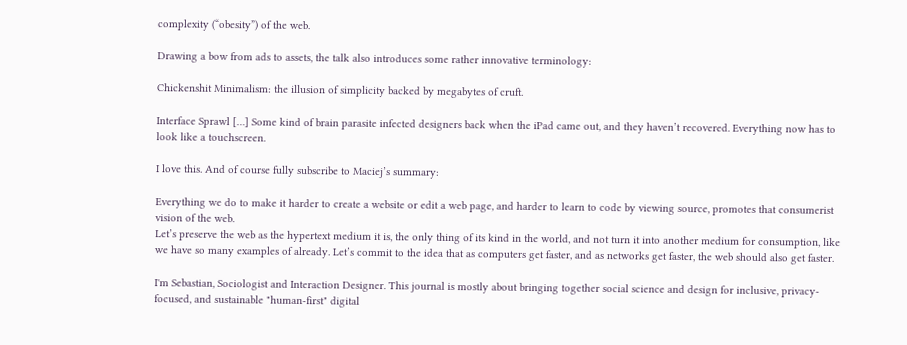complexity (“obesity”) of the web.

Drawing a bow from ads to assets, the talk also introduces some rather innovative terminology:

Chickenshit Minimalism: the illusion of simplicity backed by megabytes of cruft.

Interface Sprawl […] Some kind of brain parasite infected designers back when the iPad came out, and they haven’t recovered. Everything now has to look like a touchscreen.

I love this. And of course fully subscribe to Maciej’s summary:

Everything we do to make it harder to create a website or edit a web page, and harder to learn to code by viewing source, promotes that consumerist vision of the web.
Let’s preserve the web as the hypertext medium it is, the only thing of its kind in the world, and not turn it into another medium for consumption, like we have so many examples of already. Let’s commit to the idea that as computers get faster, and as networks get faster, the web should also get faster.

I'm Sebastian, Sociologist and Interaction Designer. This journal is mostly about bringing together social science and design for inclusive, privacy-focused, and sustainable "human-first" digital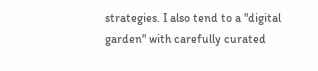strategies. I also tend to a "digital garden" with carefully curated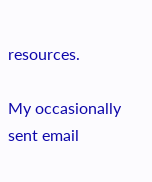resources.

My occasionally sent email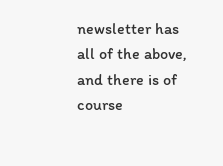newsletter has all of the above, and there is of course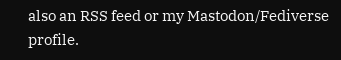also an RSS feed or my Mastodon/Fediverse profile.